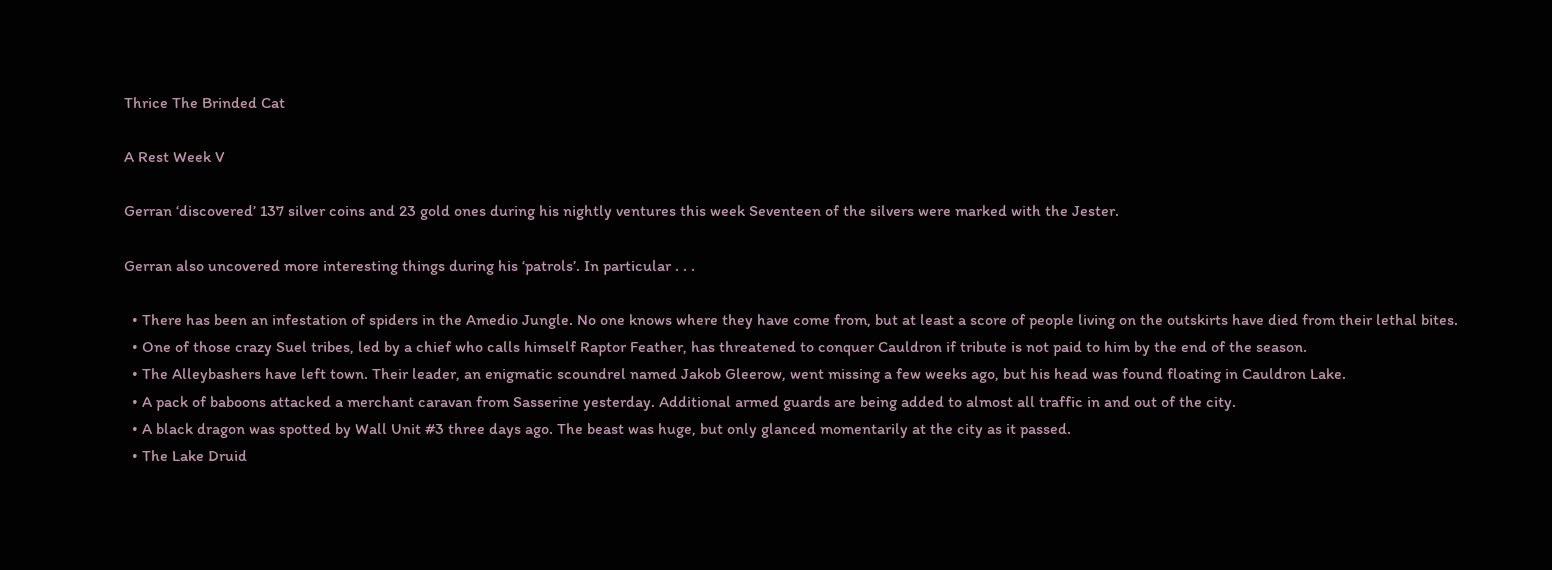Thrice The Brinded Cat

A Rest Week V

Gerran ‘discovered’ 137 silver coins and 23 gold ones during his nightly ventures this week Seventeen of the silvers were marked with the Jester.

Gerran also uncovered more interesting things during his ‘patrols’. In particular . . .

  • There has been an infestation of spiders in the Amedio Jungle. No one knows where they have come from, but at least a score of people living on the outskirts have died from their lethal bites.
  • One of those crazy Suel tribes, led by a chief who calls himself Raptor Feather, has threatened to conquer Cauldron if tribute is not paid to him by the end of the season.
  • The Alleybashers have left town. Their leader, an enigmatic scoundrel named Jakob Gleerow, went missing a few weeks ago, but his head was found floating in Cauldron Lake.
  • A pack of baboons attacked a merchant caravan from Sasserine yesterday. Additional armed guards are being added to almost all traffic in and out of the city.
  • A black dragon was spotted by Wall Unit #3 three days ago. The beast was huge, but only glanced momentarily at the city as it passed.
  • The Lake Druid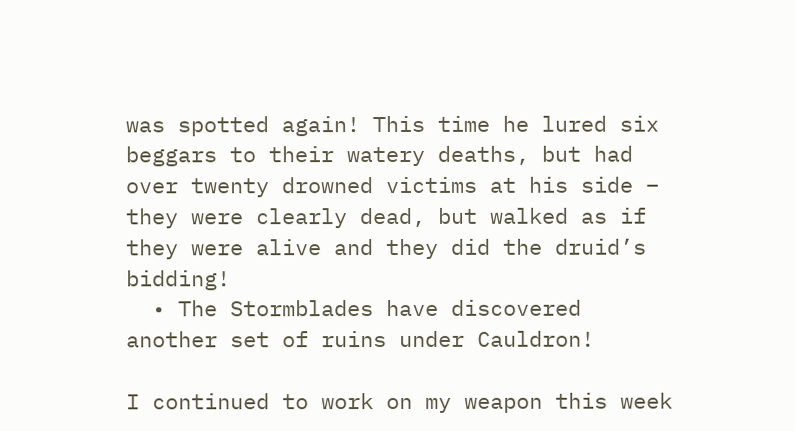was spotted again! This time he lured six beggars to their watery deaths, but had over twenty drowned victims at his side – they were clearly dead, but walked as if they were alive and they did the druid’s bidding!
  • The Stormblades have discovered another set of ruins under Cauldron!

I continued to work on my weapon this week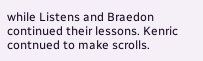while Listens and Braedon continued their lessons. Kenric contnued to make scrolls.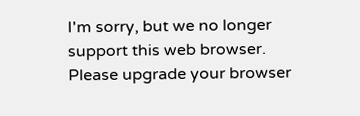I'm sorry, but we no longer support this web browser. Please upgrade your browser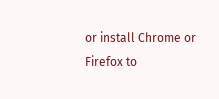or install Chrome or Firefox to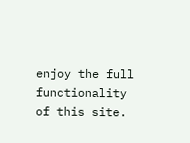enjoy the full functionality of this site.